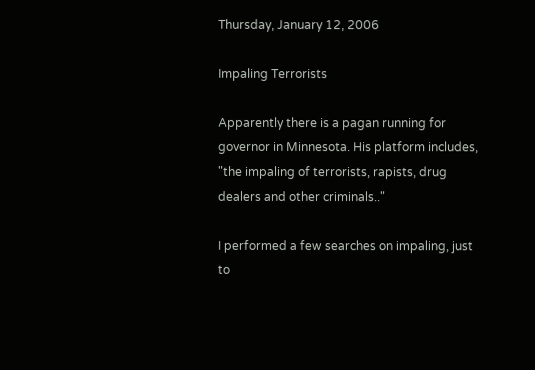Thursday, January 12, 2006

Impaling Terrorists

Apparently there is a pagan running for governor in Minnesota. His platform includes, "the impaling of terrorists, rapists, drug dealers and other criminals.."

I performed a few searches on impaling, just to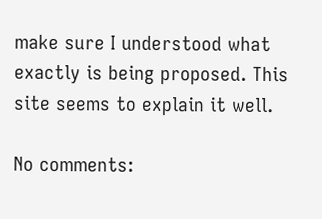make sure I understood what exactly is being proposed. This site seems to explain it well.

No comments: